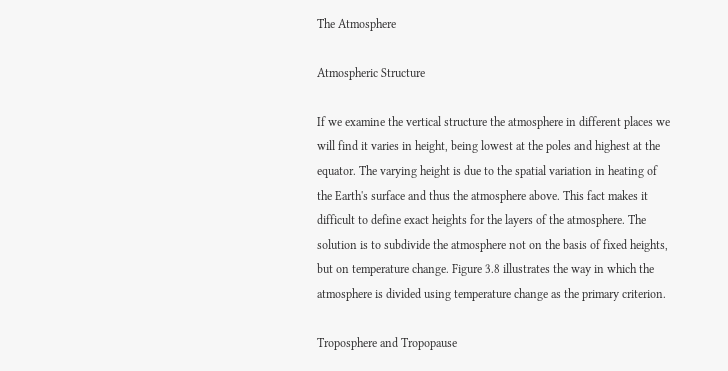The Atmosphere

Atmospheric Structure

If we examine the vertical structure the atmosphere in different places we will find it varies in height, being lowest at the poles and highest at the equator. The varying height is due to the spatial variation in heating of the Earth's surface and thus the atmosphere above. This fact makes it difficult to define exact heights for the layers of the atmosphere. The solution is to subdivide the atmosphere not on the basis of fixed heights, but on temperature change. Figure 3.8 illustrates the way in which the atmosphere is divided using temperature change as the primary criterion.

Troposphere and Tropopause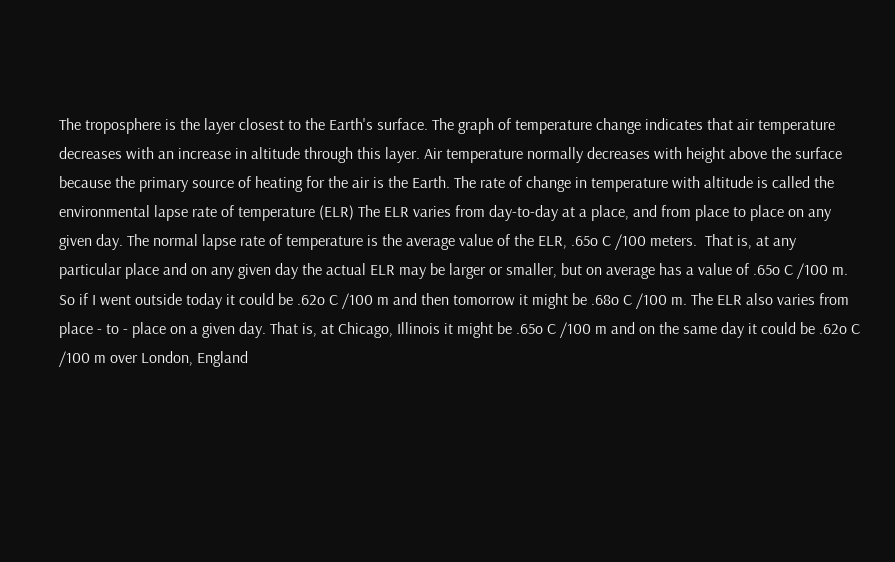The troposphere is the layer closest to the Earth's surface. The graph of temperature change indicates that air temperature decreases with an increase in altitude through this layer. Air temperature normally decreases with height above the surface because the primary source of heating for the air is the Earth. The rate of change in temperature with altitude is called the environmental lapse rate of temperature (ELR) The ELR varies from day-to-day at a place, and from place to place on any given day. The normal lapse rate of temperature is the average value of the ELR, .65o C /100 meters.  That is, at any particular place and on any given day the actual ELR may be larger or smaller, but on average has a value of .65o C /100 m. So if I went outside today it could be .62o C /100 m and then tomorrow it might be .68o C /100 m. The ELR also varies from place - to - place on a given day. That is, at Chicago, Illinois it might be .65o C /100 m and on the same day it could be .62o C /100 m over London, England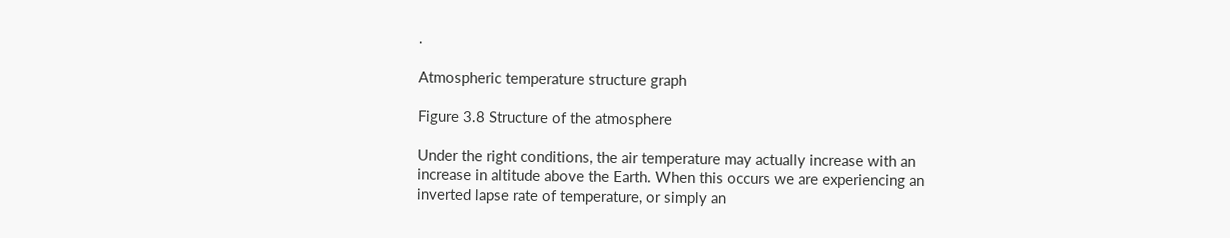.

Atmospheric temperature structure graph

Figure 3.8 Structure of the atmosphere

Under the right conditions, the air temperature may actually increase with an increase in altitude above the Earth. When this occurs we are experiencing an inverted lapse rate of temperature, or simply an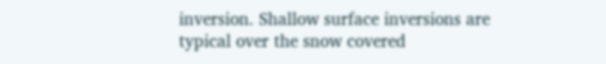inversion. Shallow surface inversions are typical over the snow covered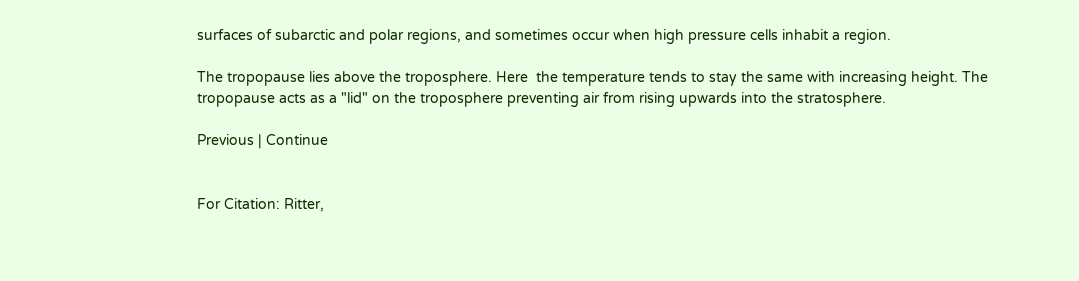surfaces of subarctic and polar regions, and sometimes occur when high pressure cells inhabit a region.

The tropopause lies above the troposphere. Here  the temperature tends to stay the same with increasing height. The tropopause acts as a "lid" on the troposphere preventing air from rising upwards into the stratosphere.

Previous | Continue


For Citation: Ritter,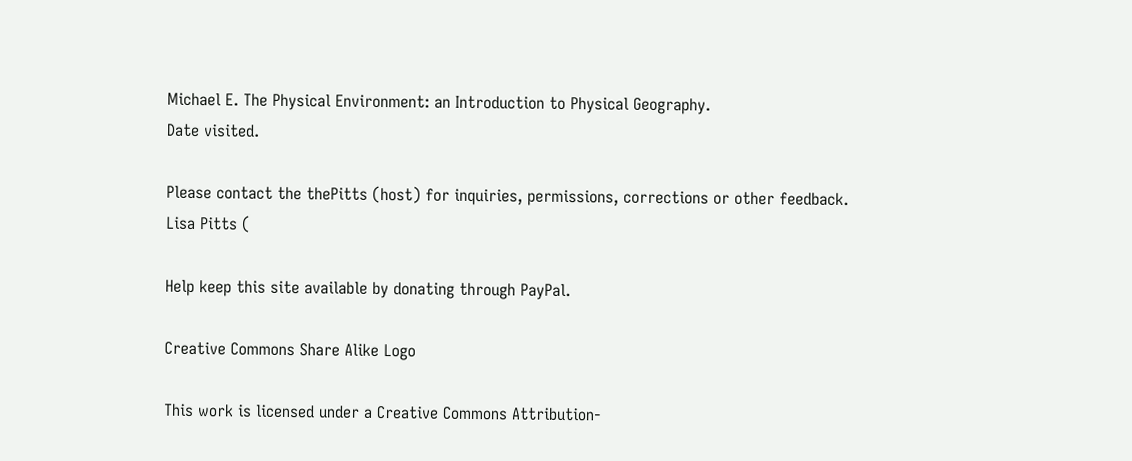Michael E. The Physical Environment: an Introduction to Physical Geography.
Date visited.

Please contact the thePitts (host) for inquiries, permissions, corrections or other feedback.
Lisa Pitts (

Help keep this site available by donating through PayPal.

Creative Commons Share Alike Logo

This work is licensed under a Creative Commons Attribution-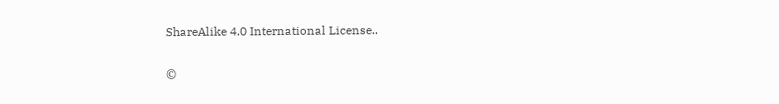ShareAlike 4.0 International License..

©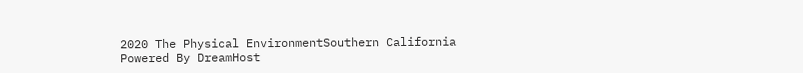2020 The Physical EnvironmentSouthern California
Powered By DreamHost